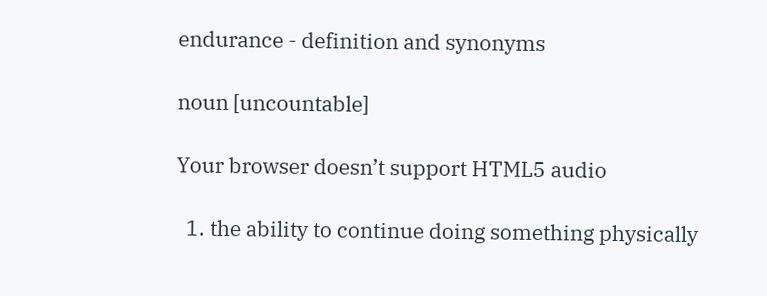endurance - definition and synonyms

noun [uncountable]

Your browser doesn’t support HTML5 audio

  1. the ability to continue doing something physically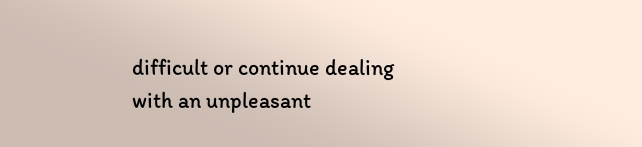difficult or continue dealing with an unpleasant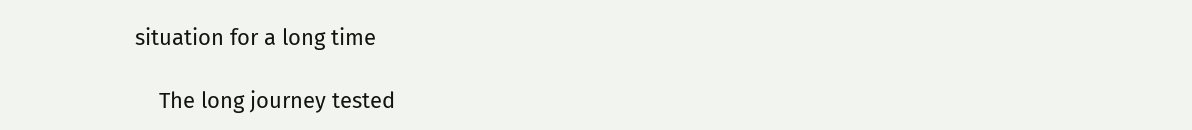situation for a long time

    The long journey tested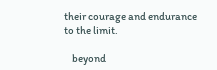their courage and endurance to the limit.

    beyond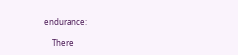endurance:

    There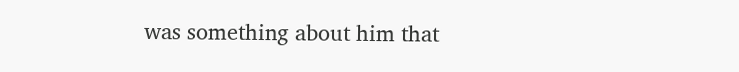was something about him that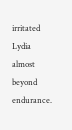irritated Lydia almost beyond endurance.